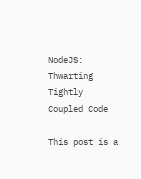NodeJS: Thwarting Tightly Coupled Code

This post is a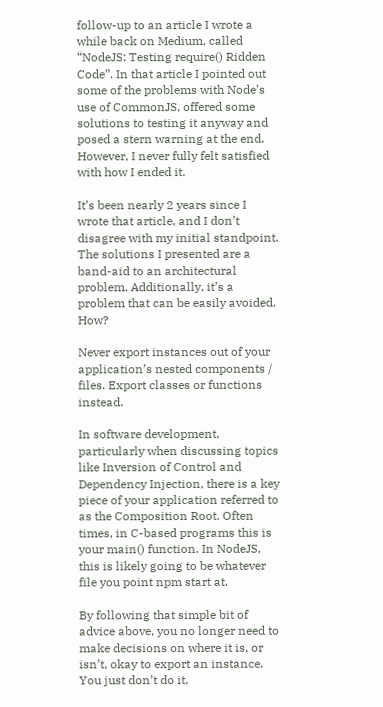follow-up to an article I wrote a while back on Medium, called “NodeJS: Testing require() Ridden Code”. In that article I pointed out some of the problems with Node’s use of CommonJS, offered some solutions to testing it anyway and posed a stern warning at the end. However, I never fully felt satisfied with how I ended it.

It’s been nearly 2 years since I wrote that article, and I don’t disagree with my initial standpoint. The solutions I presented are a band-aid to an architectural problem. Additionally, it’s a problem that can be easily avoided. How?

Never export instances out of your application’s nested components / files. Export classes or functions instead.

In software development, particularly when discussing topics like Inversion of Control and Dependency Injection, there is a key piece of your application referred to as the Composition Root. Often times, in C-based programs this is your main() function. In NodeJS, this is likely going to be whatever file you point npm start at.

By following that simple bit of advice above, you no longer need to make decisions on where it is, or isn’t, okay to export an instance. You just don’t do it.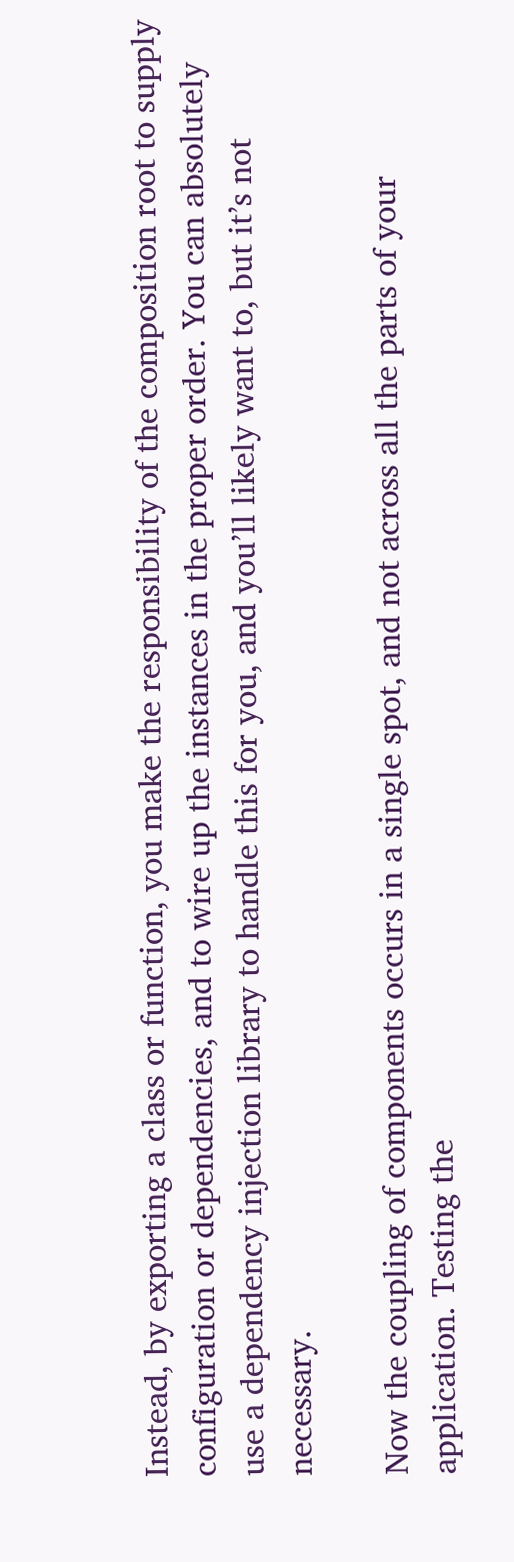Instead, by exporting a class or function, you make the responsibility of the composition root to supply configuration or dependencies, and to wire up the instances in the proper order. You can absolutely use a dependency injection library to handle this for you, and you’ll likely want to, but it’s not necessary.

Now the coupling of components occurs in a single spot, and not across all the parts of your application. Testing the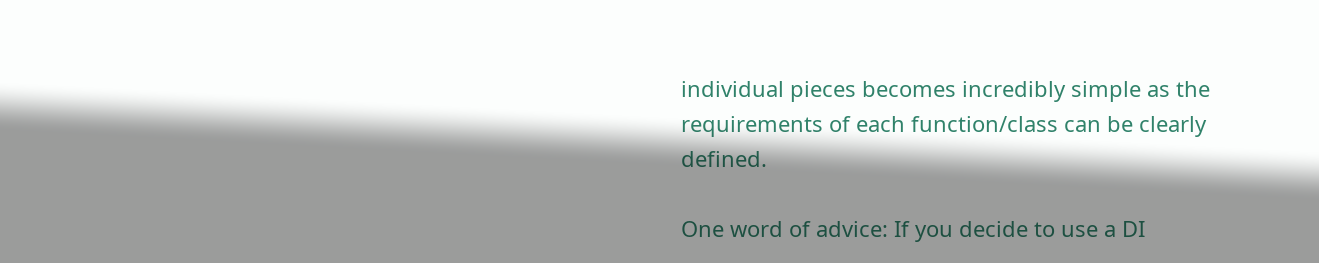individual pieces becomes incredibly simple as the requirements of each function/class can be clearly defined.

One word of advice: If you decide to use a DI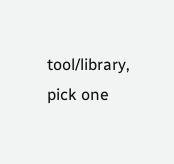tool/library, pick one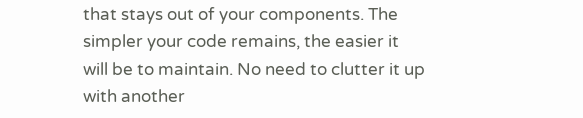that stays out of your components. The simpler your code remains, the easier it will be to maintain. No need to clutter it up with another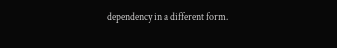dependency in a different form.